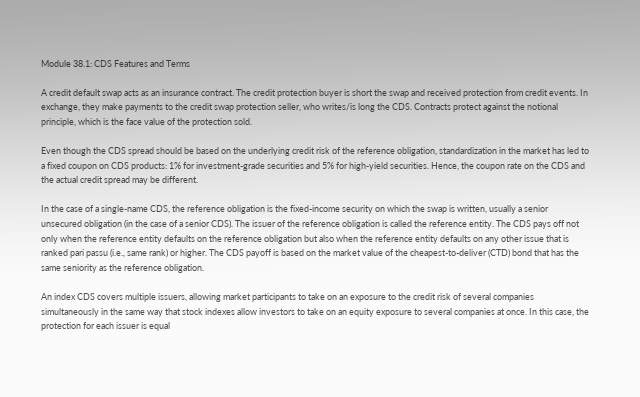Module 38.1: CDS Features and Terms

A credit default swap acts as an insurance contract. The credit protection buyer is short the swap and received protection from credit events. In exchange, they make payments to the credit swap protection seller, who writes/is long the CDS. Contracts protect against the notional principle, which is the face value of the protection sold.

Even though the CDS spread should be based on the underlying credit risk of the reference obligation, standardization in the market has led to a fixed coupon on CDS products: 1% for investment-grade securities and 5% for high-yield securities. Hence, the coupon rate on the CDS and the actual credit spread may be different.

In the case of a single-name CDS, the reference obligation is the fixed-income security on which the swap is written, usually a senior unsecured obligation (in the case of a senior CDS). The issuer of the reference obligation is called the reference entity. The CDS pays off not only when the reference entity defaults on the reference obligation but also when the reference entity defaults on any other issue that is ranked pari passu (i.e., same rank) or higher. The CDS payoff is based on the market value of the cheapest-to-deliver (CTD) bond that has the same seniority as the reference obligation.

An index CDS covers multiple issuers, allowing market participants to take on an exposure to the credit risk of several companies simultaneously in the same way that stock indexes allow investors to take on an equity exposure to several companies at once. In this case, the protection for each issuer is equal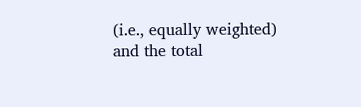(i.e., equally weighted) and the total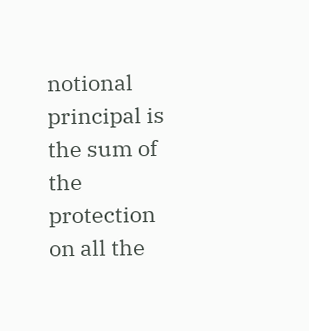notional principal is the sum of the protection on all the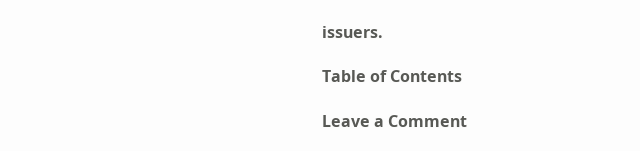issuers.

Table of Contents

Leave a Comment